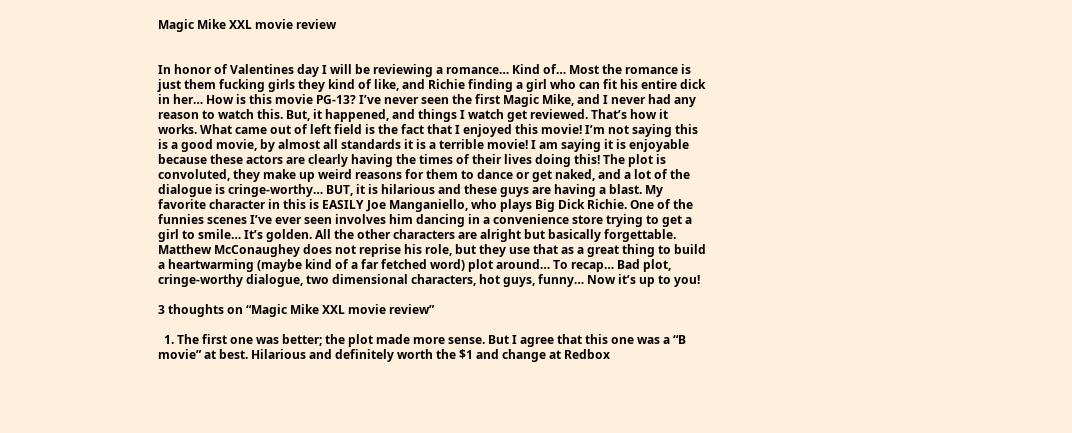Magic Mike XXL movie review


In honor of Valentines day I will be reviewing a romance… Kind of… Most the romance is just them fucking girls they kind of like, and Richie finding a girl who can fit his entire dick in her… How is this movie PG-13? I’ve never seen the first Magic Mike, and I never had any reason to watch this. But, it happened, and things I watch get reviewed. That’s how it works. What came out of left field is the fact that I enjoyed this movie! I’m not saying this is a good movie, by almost all standards it is a terrible movie! I am saying it is enjoyable because these actors are clearly having the times of their lives doing this! The plot is convoluted, they make up weird reasons for them to dance or get naked, and a lot of the dialogue is cringe-worthy… BUT, it is hilarious and these guys are having a blast. My favorite character in this is EASILY Joe Manganiello, who plays Big Dick Richie. One of the funnies scenes I’ve ever seen involves him dancing in a convenience store trying to get a girl to smile… It’s golden. All the other characters are alright but basically forgettable. Matthew McConaughey does not reprise his role, but they use that as a great thing to build a heartwarming (maybe kind of a far fetched word) plot around… To recap… Bad plot, cringe-worthy dialogue, two dimensional characters, hot guys, funny… Now it’s up to you!

3 thoughts on “Magic Mike XXL movie review”

  1. The first one was better; the plot made more sense. But I agree that this one was a “B movie” at best. Hilarious and definitely worth the $1 and change at Redbox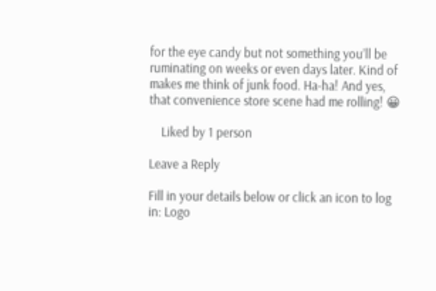for the eye candy but not something you’ll be ruminating on weeks or even days later. Kind of makes me think of junk food. Ha-ha! And yes, that convenience store scene had me rolling! 😀

    Liked by 1 person

Leave a Reply

Fill in your details below or click an icon to log in: Logo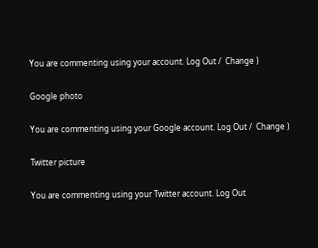You are commenting using your account. Log Out /  Change )

Google photo

You are commenting using your Google account. Log Out /  Change )

Twitter picture

You are commenting using your Twitter account. Log Out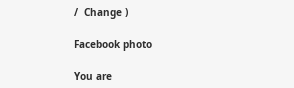/  Change )

Facebook photo

You are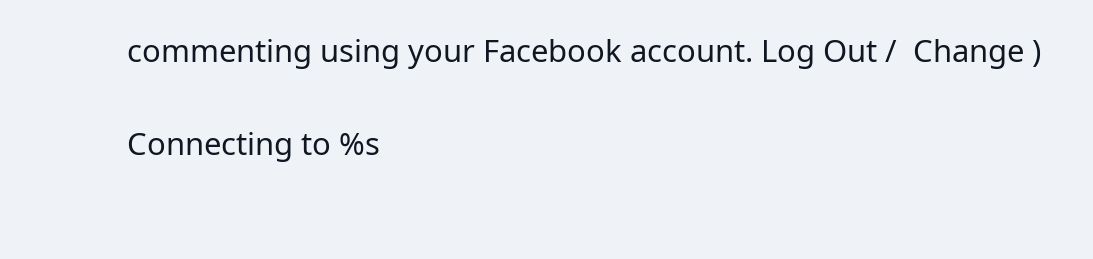commenting using your Facebook account. Log Out /  Change )

Connecting to %s